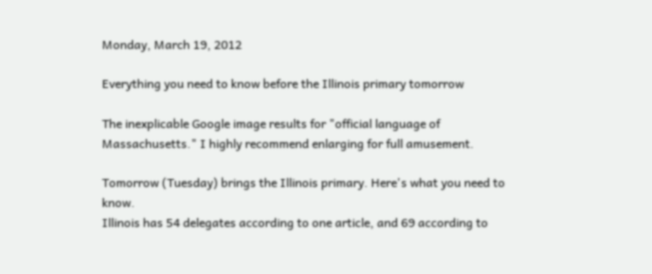Monday, March 19, 2012

Everything you need to know before the Illinois primary tomorrow

The inexplicable Google image results for "official language of Massachusetts." I highly recommend enlarging for full amusement.

Tomorrow (Tuesday) brings the Illinois primary. Here's what you need to know.
Illinois has 54 delegates according to one article, and 69 according to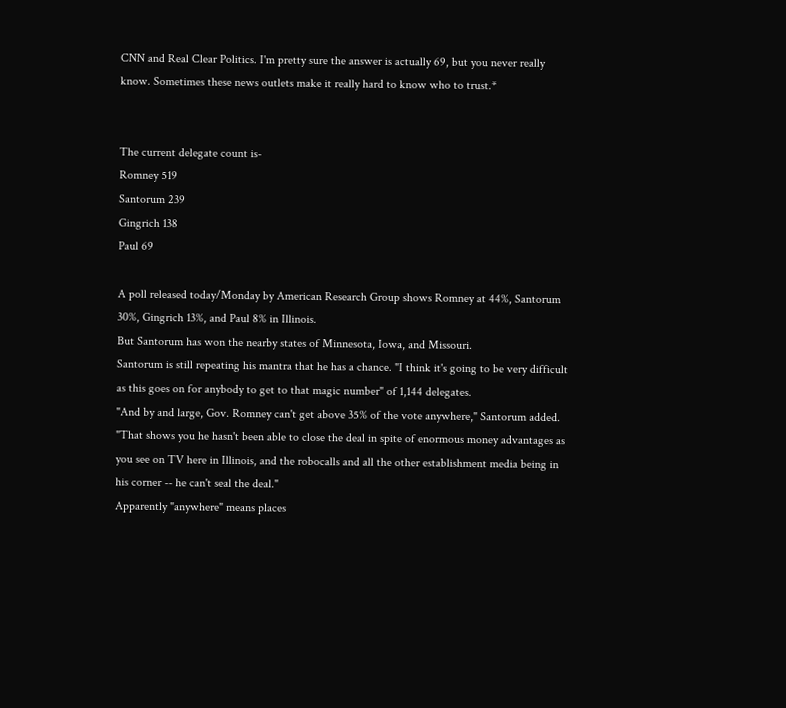CNN and Real Clear Politics. I'm pretty sure the answer is actually 69, but you never really know. Sometimes these news outlets make it really hard to know who to trust.*


The current delegate count is-
Romney 519
Santorum 239
Gingrich 138
Paul 69

A poll released today/Monday by American Research Group shows Romney at 44%, Santorum 30%, Gingrich 13%, and Paul 8% in Illinois.
But Santorum has won the nearby states of Minnesota, Iowa, and Missouri.
Santorum is still repeating his mantra that he has a chance. "I think it's going to be very difficult as this goes on for anybody to get to that magic number" of 1,144 delegates.
"And by and large, Gov. Romney can't get above 35% of the vote anywhere," Santorum added. "That shows you he hasn't been able to close the deal in spite of enormous money advantages as you see on TV here in Illinois, and the robocalls and all the other establishment media being in his corner -- he can't seal the deal."
Apparently "anywhere" means places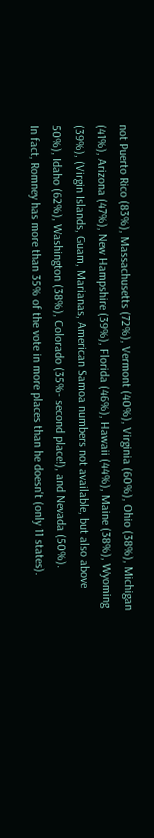not Puerto Rico (83%), Massachusetts (72%), Vermont (40%), Virginia (60%), Ohio (38%), Michigan (41%), Arizona (47%), New Hampshire (39%), Florida (46%), Hawaii (44%), Maine (38%), Wyoming (39%), (Virgin Islands, Guam, Marianas, American Samoa numbers not available, but also above 50%), Idaho (62%), Washington (38%), Colorado (35%- second place!), and Nevada (50%).
In fact, Romney has more than 35% of the vote in more places than he doesn't (only 11 states).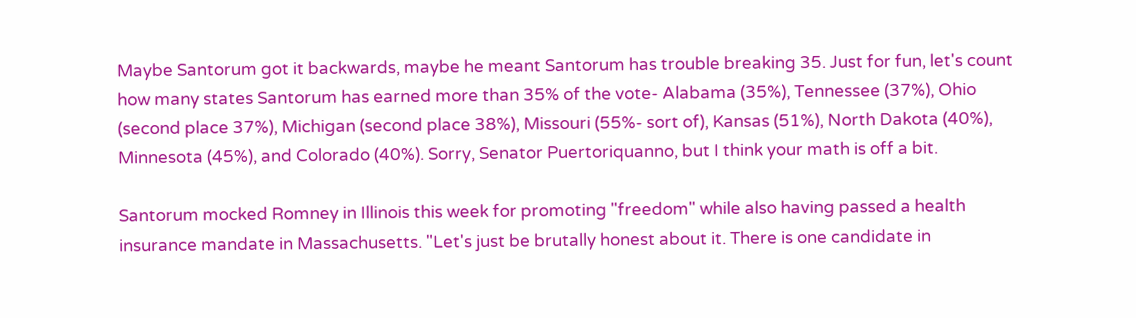Maybe Santorum got it backwards, maybe he meant Santorum has trouble breaking 35. Just for fun, let's count how many states Santorum has earned more than 35% of the vote- Alabama (35%), Tennessee (37%), Ohio (second place 37%), Michigan (second place 38%), Missouri (55%- sort of), Kansas (51%), North Dakota (40%), Minnesota (45%), and Colorado (40%). Sorry, Senator Puertoriquanno, but I think your math is off a bit.

Santorum mocked Romney in Illinois this week for promoting "freedom" while also having passed a health insurance mandate in Massachusetts. "Let's just be brutally honest about it. There is one candidate in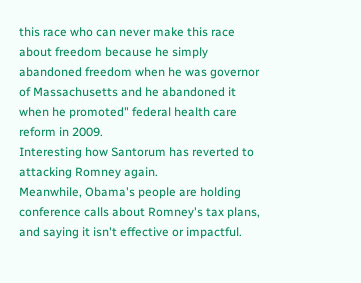this race who can never make this race about freedom because he simply abandoned freedom when he was governor of Massachusetts and he abandoned it when he promoted" federal health care reform in 2009.
Interesting how Santorum has reverted to attacking Romney again.
Meanwhile, Obama's people are holding conference calls about Romney's tax plans, and saying it isn't effective or impactful.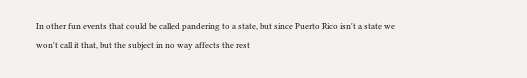In other fun events that could be called pandering to a state, but since Puerto Rico isn't a state we won't call it that, but the subject in no way affects the rest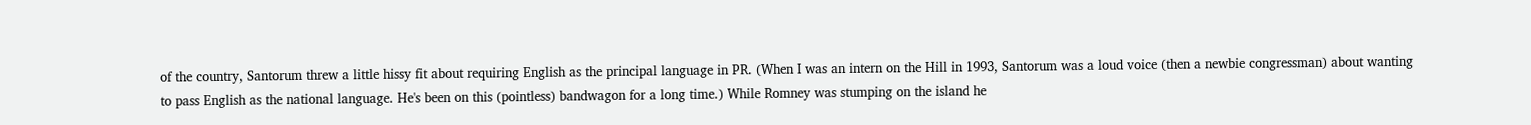of the country, Santorum threw a little hissy fit about requiring English as the principal language in PR. (When I was an intern on the Hill in 1993, Santorum was a loud voice (then a newbie congressman) about wanting to pass English as the national language. He's been on this (pointless) bandwagon for a long time.) While Romney was stumping on the island he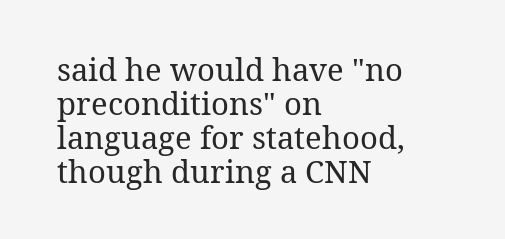said he would have "no preconditions" on language for statehood, though during a CNN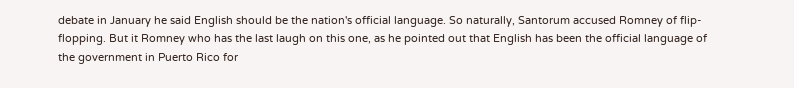debate in January he said English should be the nation's official language. So naturally, Santorum accused Romney of flip-flopping. But it Romney who has the last laugh on this one, as he pointed out that English has been the official language of the government in Puerto Rico for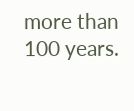more than 100 years.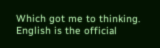Which got me to thinking. English is the official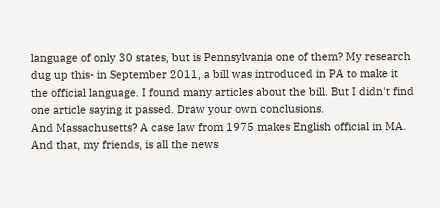language of only 30 states, but is Pennsylvania one of them? My research dug up this- in September 2011, a bill was introduced in PA to make it the official language. I found many articles about the bill. But I didn't find one article saying it passed. Draw your own conclusions.
And Massachusetts? A case law from 1975 makes English official in MA.
And that, my friends, is all the news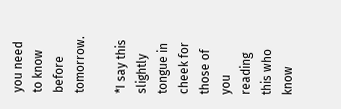you need to know before tomorrow.

*I say this slightly tongue in cheek for those of you reading this who know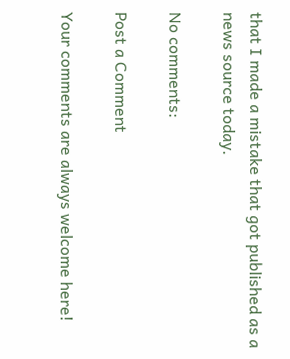that I made a mistake that got published as a news source today.

No comments:

Post a Comment

Your comments are always welcome here!